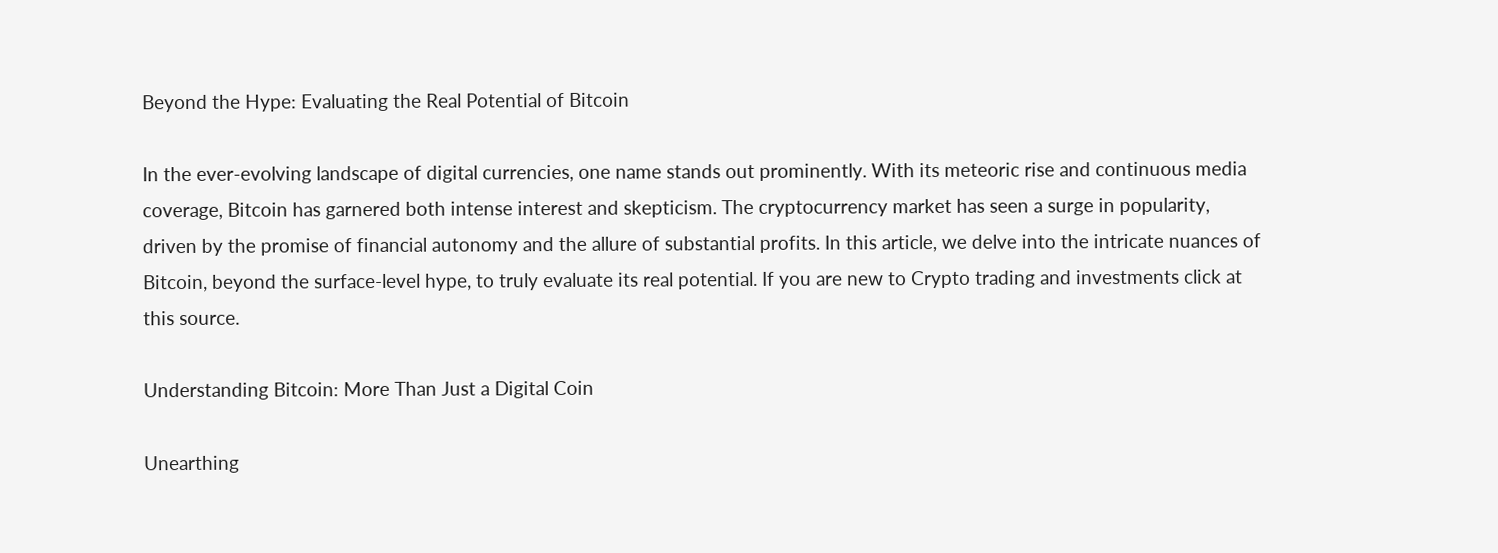Beyond the Hype: Evaluating the Real Potential of Bitcoin

In the ever-evolving landscape of digital currencies, one name stands out prominently. With its meteoric rise and continuous media coverage, Bitcoin has garnered both intense interest and skepticism. The cryptocurrency market has seen a surge in popularity, driven by the promise of financial autonomy and the allure of substantial profits. In this article, we delve into the intricate nuances of Bitcoin, beyond the surface-level hype, to truly evaluate its real potential. If you are new to Crypto trading and investments click at this source.

Understanding Bitcoin: More Than Just a Digital Coin

Unearthing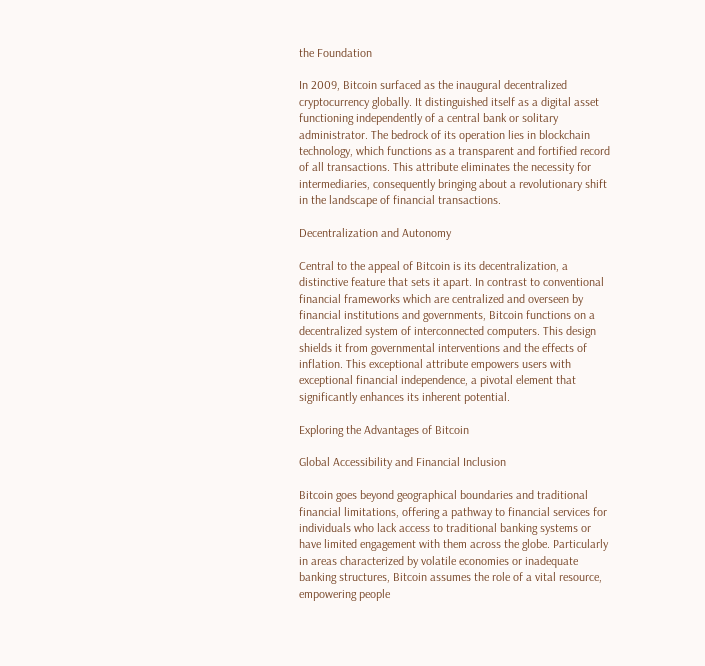the Foundation

In 2009, Bitcoin surfaced as the inaugural decentralized cryptocurrency globally. It distinguished itself as a digital asset functioning independently of a central bank or solitary administrator. The bedrock of its operation lies in blockchain technology, which functions as a transparent and fortified record of all transactions. This attribute eliminates the necessity for intermediaries, consequently bringing about a revolutionary shift in the landscape of financial transactions.

Decentralization and Autonomy

Central to the appeal of Bitcoin is its decentralization, a distinctive feature that sets it apart. In contrast to conventional financial frameworks which are centralized and overseen by financial institutions and governments, Bitcoin functions on a decentralized system of interconnected computers. This design shields it from governmental interventions and the effects of inflation. This exceptional attribute empowers users with exceptional financial independence, a pivotal element that significantly enhances its inherent potential.

Exploring the Advantages of Bitcoin

Global Accessibility and Financial Inclusion

Bitcoin goes beyond geographical boundaries and traditional financial limitations, offering a pathway to financial services for individuals who lack access to traditional banking systems or have limited engagement with them across the globe. Particularly in areas characterized by volatile economies or inadequate banking structures, Bitcoin assumes the role of a vital resource, empowering people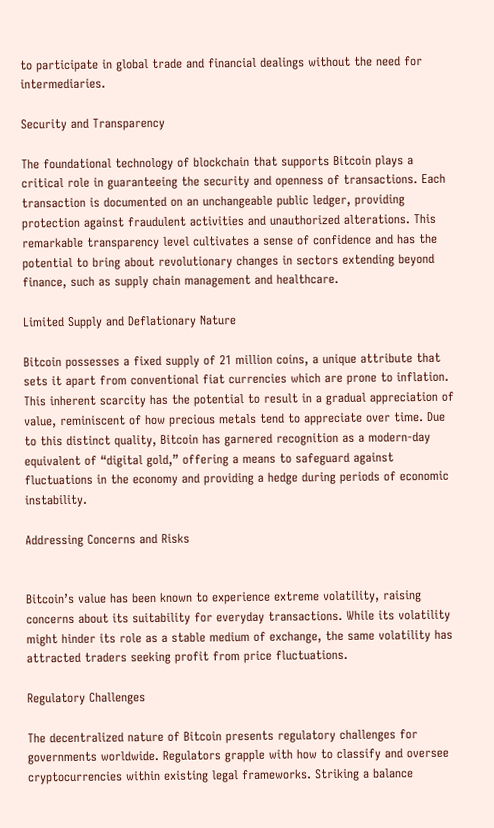to participate in global trade and financial dealings without the need for intermediaries.

Security and Transparency

The foundational technology of blockchain that supports Bitcoin plays a critical role in guaranteeing the security and openness of transactions. Each transaction is documented on an unchangeable public ledger, providing protection against fraudulent activities and unauthorized alterations. This remarkable transparency level cultivates a sense of confidence and has the potential to bring about revolutionary changes in sectors extending beyond finance, such as supply chain management and healthcare.

Limited Supply and Deflationary Nature

Bitcoin possesses a fixed supply of 21 million coins, a unique attribute that sets it apart from conventional fiat currencies which are prone to inflation. This inherent scarcity has the potential to result in a gradual appreciation of value, reminiscent of how precious metals tend to appreciate over time. Due to this distinct quality, Bitcoin has garnered recognition as a modern-day equivalent of “digital gold,” offering a means to safeguard against fluctuations in the economy and providing a hedge during periods of economic instability.

Addressing Concerns and Risks


Bitcoin’s value has been known to experience extreme volatility, raising concerns about its suitability for everyday transactions. While its volatility might hinder its role as a stable medium of exchange, the same volatility has attracted traders seeking profit from price fluctuations.

Regulatory Challenges

The decentralized nature of Bitcoin presents regulatory challenges for governments worldwide. Regulators grapple with how to classify and oversee cryptocurrencies within existing legal frameworks. Striking a balance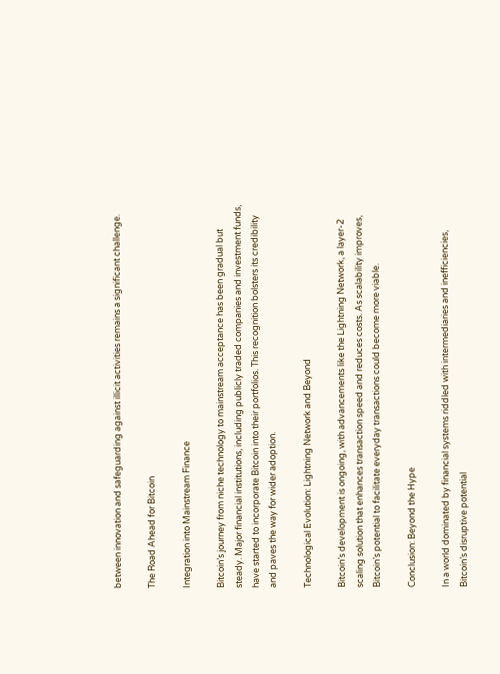between innovation and safeguarding against illicit activities remains a significant challenge.

The Road Ahead for Bitcoin

Integration into Mainstream Finance

Bitcoin’s journey from niche technology to mainstream acceptance has been gradual but steady. Major financial institutions, including publicly traded companies and investment funds, have started to incorporate Bitcoin into their portfolios. This recognition bolsters its credibility and paves the way for wider adoption.

Technological Evolution: Lightning Network and Beyond

Bitcoin’s development is ongoing, with advancements like the Lightning Network, a layer-2 scaling solution that enhances transaction speed and reduces costs. As scalability improves, Bitcoin’s potential to facilitate everyday transactions could become more viable.

Conclusion: Beyond the Hype

In a world dominated by financial systems riddled with intermediaries and inefficiencies, Bitcoin’s disruptive potential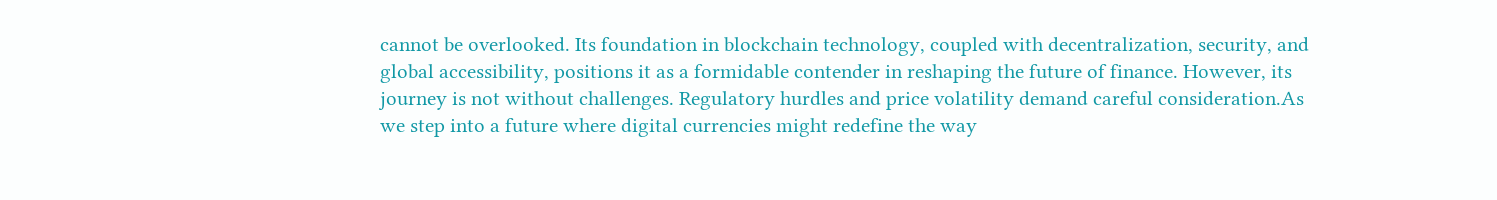cannot be overlooked. Its foundation in blockchain technology, coupled with decentralization, security, and global accessibility, positions it as a formidable contender in reshaping the future of finance. However, its journey is not without challenges. Regulatory hurdles and price volatility demand careful consideration.As we step into a future where digital currencies might redefine the way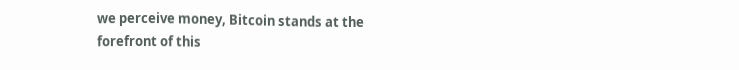we perceive money, Bitcoin stands at the forefront of this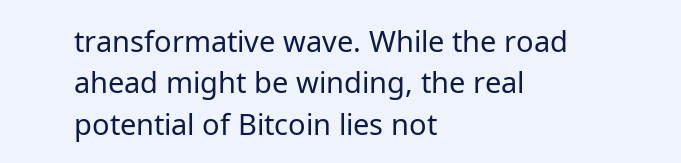transformative wave. While the road ahead might be winding, the real potential of Bitcoin lies not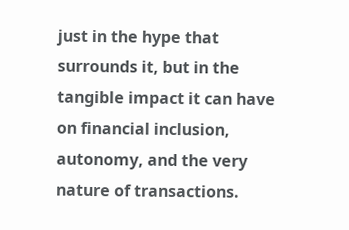just in the hype that surrounds it, but in the tangible impact it can have on financial inclusion, autonomy, and the very nature of transactions.